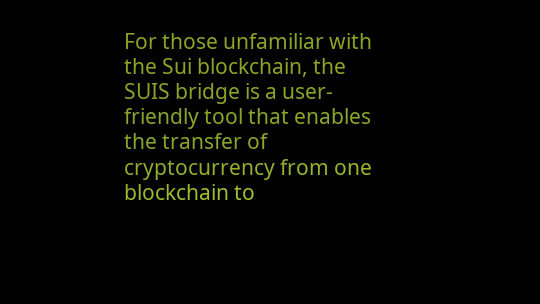For those unfamiliar with the Sui blockchain, the SUIS bridge is a user-friendly tool that enables the transfer of cryptocurrency from one blockchain to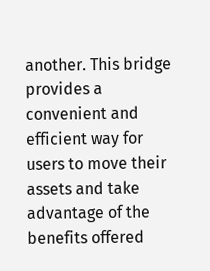another. This bridge provides a convenient and efficient way for users to move their assets and take advantage of the benefits offered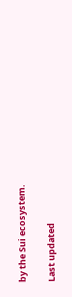by the Sui ecosystem.

Last updated